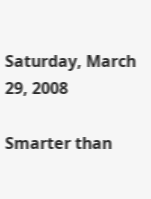Saturday, March 29, 2008

Smarter than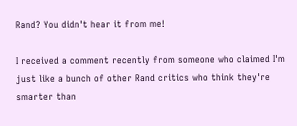Rand? You didn't hear it from me!

I received a comment recently from someone who claimed I'm just like a bunch of other Rand critics who think they're smarter than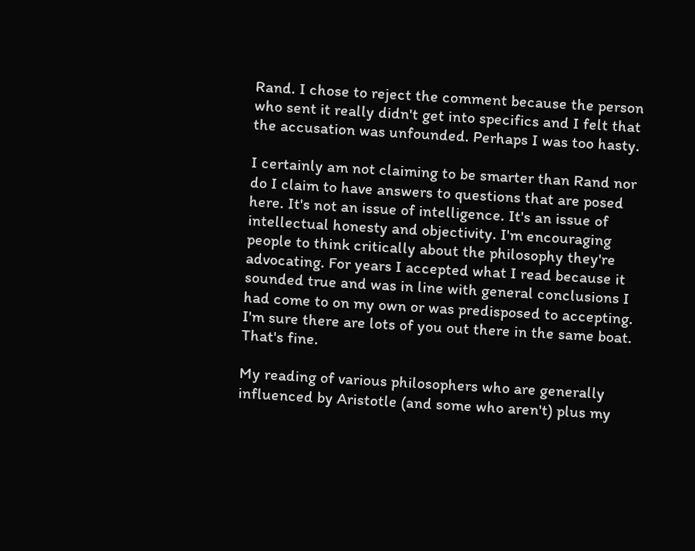Rand. I chose to reject the comment because the person who sent it really didn't get into specifics and I felt that the accusation was unfounded. Perhaps I was too hasty.

I certainly am not claiming to be smarter than Rand nor do I claim to have answers to questions that are posed here. It's not an issue of intelligence. It's an issue of intellectual honesty and objectivity. I'm encouraging people to think critically about the philosophy they're advocating. For years I accepted what I read because it sounded true and was in line with general conclusions I had come to on my own or was predisposed to accepting. I'm sure there are lots of you out there in the same boat. That's fine.

My reading of various philosophers who are generally influenced by Aristotle (and some who aren't) plus my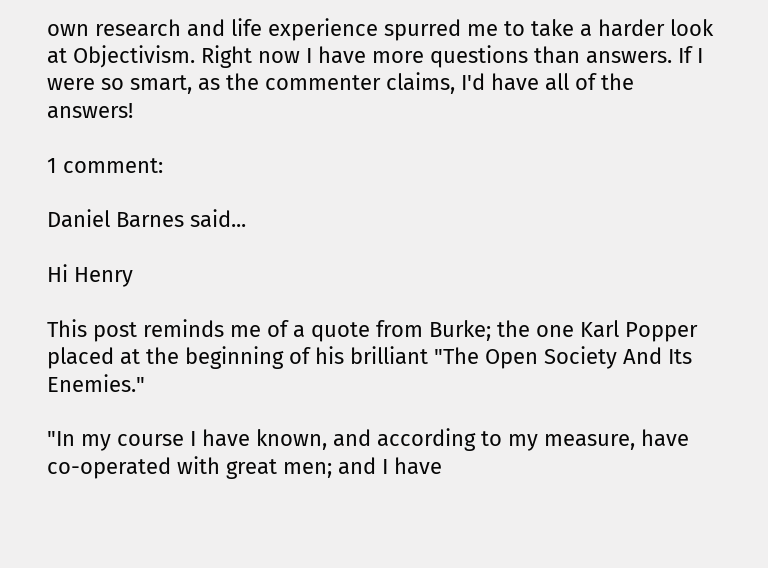own research and life experience spurred me to take a harder look at Objectivism. Right now I have more questions than answers. If I were so smart, as the commenter claims, I'd have all of the answers!

1 comment:

Daniel Barnes said...

Hi Henry

This post reminds me of a quote from Burke; the one Karl Popper placed at the beginning of his brilliant "The Open Society And Its Enemies."

"In my course I have known, and according to my measure, have co-operated with great men; and I have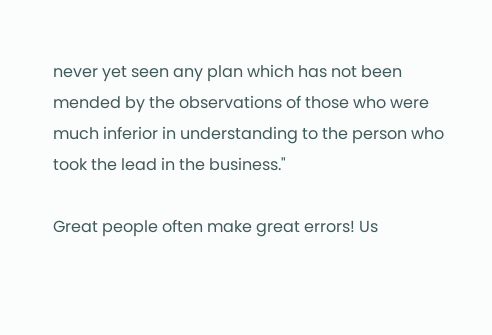never yet seen any plan which has not been mended by the observations of those who were much inferior in understanding to the person who took the lead in the business."

Great people often make great errors! Us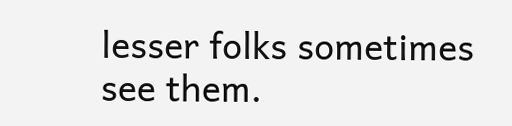lesser folks sometimes see them.